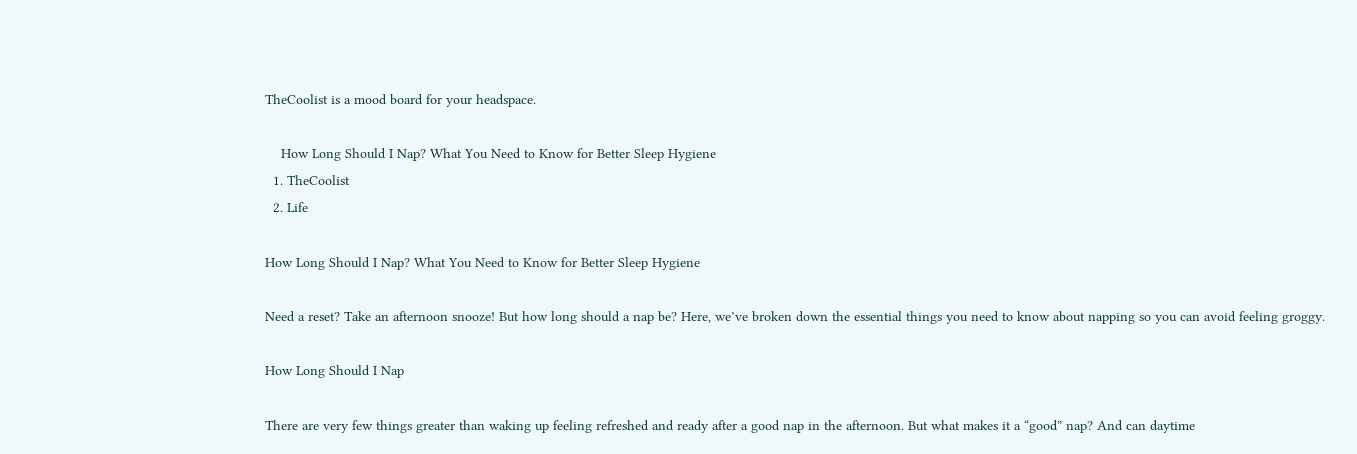TheCoolist is a mood board for your headspace.

    How Long Should I Nap? What You Need to Know for Better Sleep Hygiene
  1. TheCoolist
  2. Life

How Long Should I Nap? What You Need to Know for Better Sleep Hygiene

Need a reset? Take an afternoon snooze! But how long should a nap be? Here, we’ve broken down the essential things you need to know about napping so you can avoid feeling groggy.

How Long Should I Nap

There are very few things greater than waking up feeling refreshed and ready after a good nap in the afternoon. But what makes it a “good” nap? And can daytime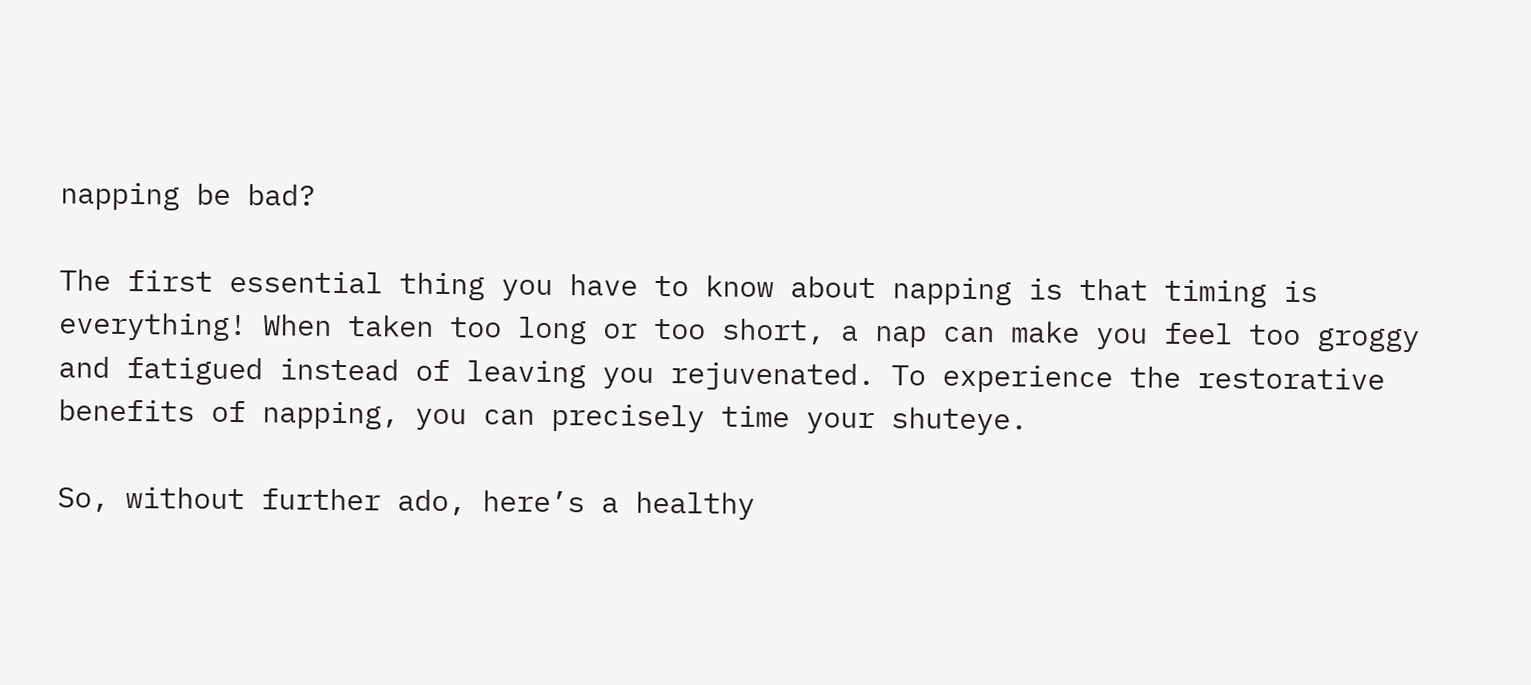napping be bad?

The first essential thing you have to know about napping is that timing is everything! When taken too long or too short, a nap can make you feel too groggy and fatigued instead of leaving you rejuvenated. To experience the restorative benefits of napping, you can precisely time your shuteye.

So, without further ado, here’s a healthy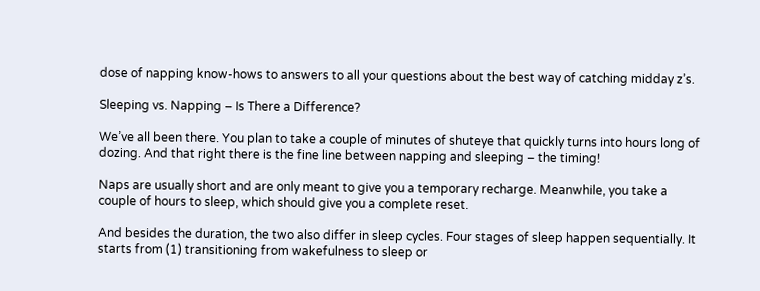dose of napping know-hows to answers to all your questions about the best way of catching midday z’s.

Sleeping vs. Napping – Is There a Difference?

We’ve all been there. You plan to take a couple of minutes of shuteye that quickly turns into hours long of dozing. And that right there is the fine line between napping and sleeping – the timing!

Naps are usually short and are only meant to give you a temporary recharge. Meanwhile, you take a couple of hours to sleep, which should give you a complete reset.

And besides the duration, the two also differ in sleep cycles. Four stages of sleep happen sequentially. It starts from (1) transitioning from wakefulness to sleep or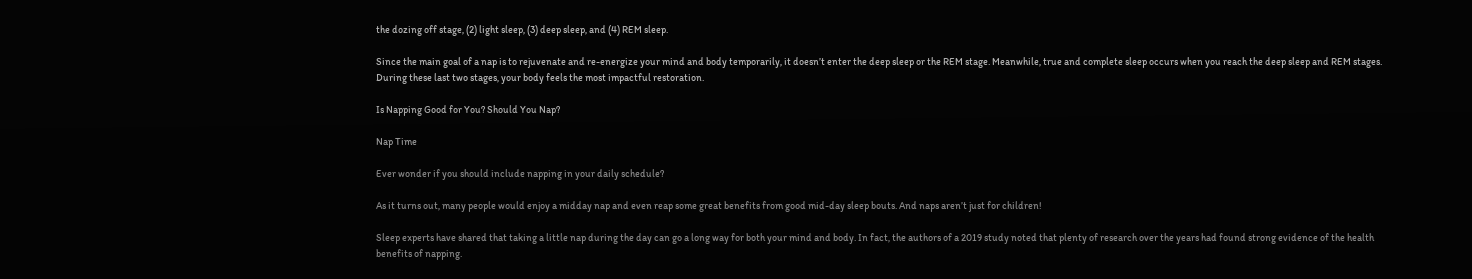the dozing off stage, (2) light sleep, (3) deep sleep, and (4) REM sleep.

Since the main goal of a nap is to rejuvenate and re-energize your mind and body temporarily, it doesn’t enter the deep sleep or the REM stage. Meanwhile, true and complete sleep occurs when you reach the deep sleep and REM stages. During these last two stages, your body feels the most impactful restoration.

Is Napping Good for You? Should You Nap?

Nap Time

Ever wonder if you should include napping in your daily schedule?

As it turns out, many people would enjoy a midday nap and even reap some great benefits from good mid-day sleep bouts. And naps aren’t just for children!

Sleep experts have shared that taking a little nap during the day can go a long way for both your mind and body. In fact, the authors of a 2019 study noted that plenty of research over the years had found strong evidence of the health benefits of napping.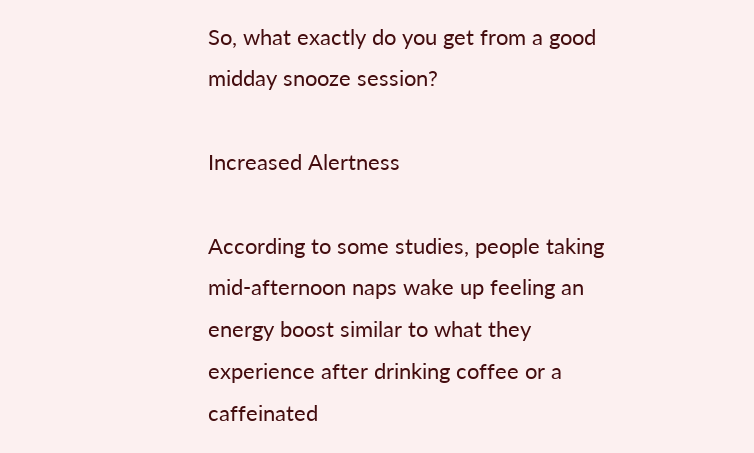So, what exactly do you get from a good midday snooze session?

Increased Alertness

According to some studies, people taking mid-afternoon naps wake up feeling an energy boost similar to what they experience after drinking coffee or a caffeinated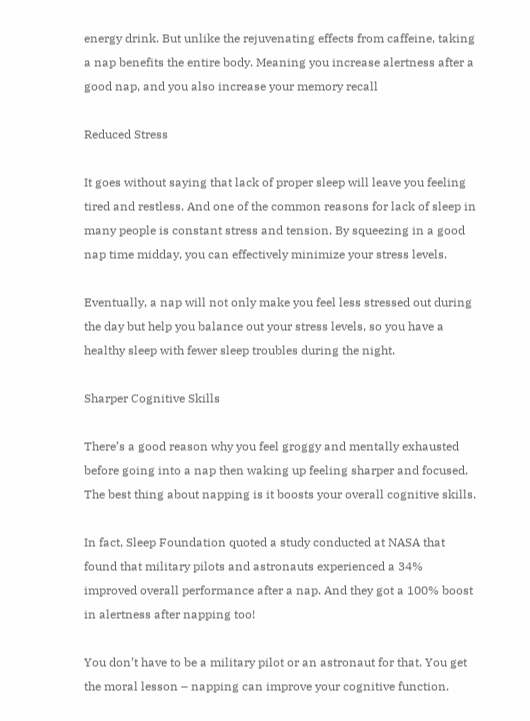energy drink. But unlike the rejuvenating effects from caffeine, taking a nap benefits the entire body. Meaning you increase alertness after a good nap, and you also increase your memory recall

Reduced Stress

It goes without saying that lack of proper sleep will leave you feeling tired and restless. And one of the common reasons for lack of sleep in many people is constant stress and tension. By squeezing in a good nap time midday, you can effectively minimize your stress levels.

Eventually, a nap will not only make you feel less stressed out during the day but help you balance out your stress levels, so you have a healthy sleep with fewer sleep troubles during the night.

Sharper Cognitive Skills

There’s a good reason why you feel groggy and mentally exhausted before going into a nap then waking up feeling sharper and focused. The best thing about napping is it boosts your overall cognitive skills.

In fact, Sleep Foundation quoted a study conducted at NASA that found that military pilots and astronauts experienced a 34% improved overall performance after a nap. And they got a 100% boost in alertness after napping too!

You don’t have to be a military pilot or an astronaut for that. You get the moral lesson – napping can improve your cognitive function.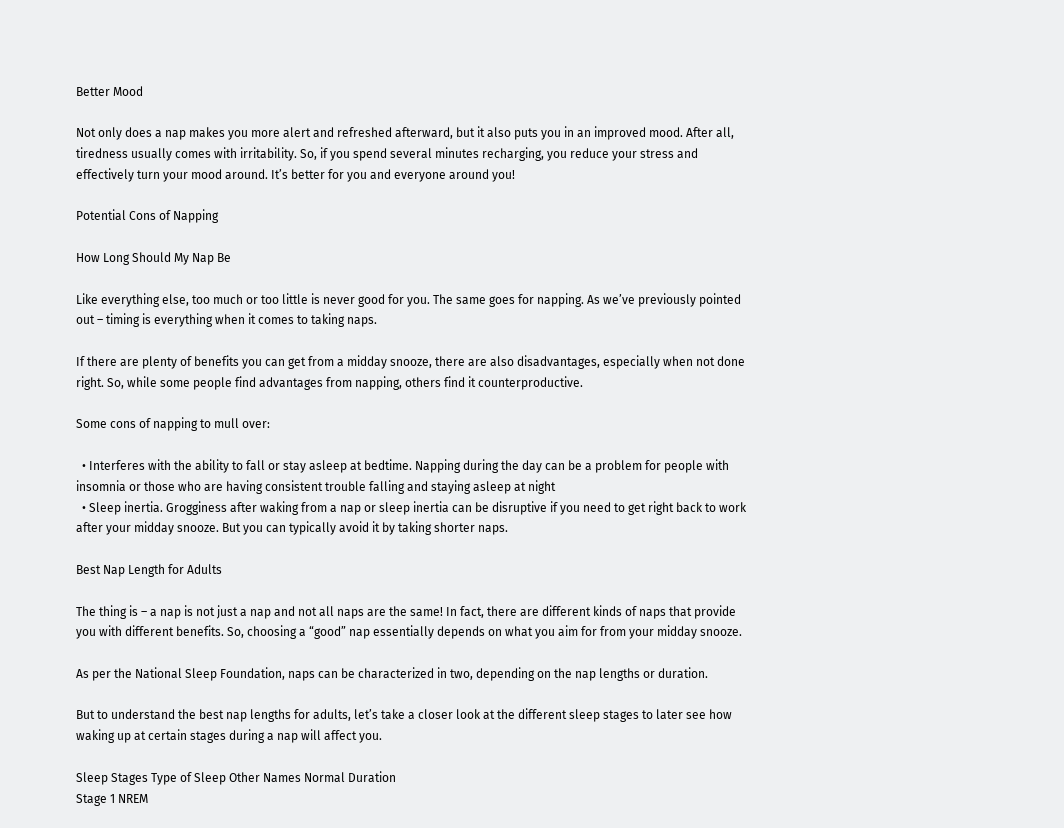Better Mood

Not only does a nap makes you more alert and refreshed afterward, but it also puts you in an improved mood. After all, tiredness usually comes with irritability. So, if you spend several minutes recharging, you reduce your stress and effectively turn your mood around. It’s better for you and everyone around you!

Potential Cons of Napping

How Long Should My Nap Be

Like everything else, too much or too little is never good for you. The same goes for napping. As we’ve previously pointed out – timing is everything when it comes to taking naps.

If there are plenty of benefits you can get from a midday snooze, there are also disadvantages, especially when not done right. So, while some people find advantages from napping, others find it counterproductive.

Some cons of napping to mull over:

  • Interferes with the ability to fall or stay asleep at bedtime. Napping during the day can be a problem for people with insomnia or those who are having consistent trouble falling and staying asleep at night
  • Sleep inertia. Grogginess after waking from a nap or sleep inertia can be disruptive if you need to get right back to work after your midday snooze. But you can typically avoid it by taking shorter naps.

Best Nap Length for Adults

The thing is – a nap is not just a nap and not all naps are the same! In fact, there are different kinds of naps that provide you with different benefits. So, choosing a “good” nap essentially depends on what you aim for from your midday snooze.

As per the National Sleep Foundation, naps can be characterized in two, depending on the nap lengths or duration.

But to understand the best nap lengths for adults, let’s take a closer look at the different sleep stages to later see how waking up at certain stages during a nap will affect you.

Sleep Stages Type of Sleep Other Names Normal Duration
Stage 1 NREM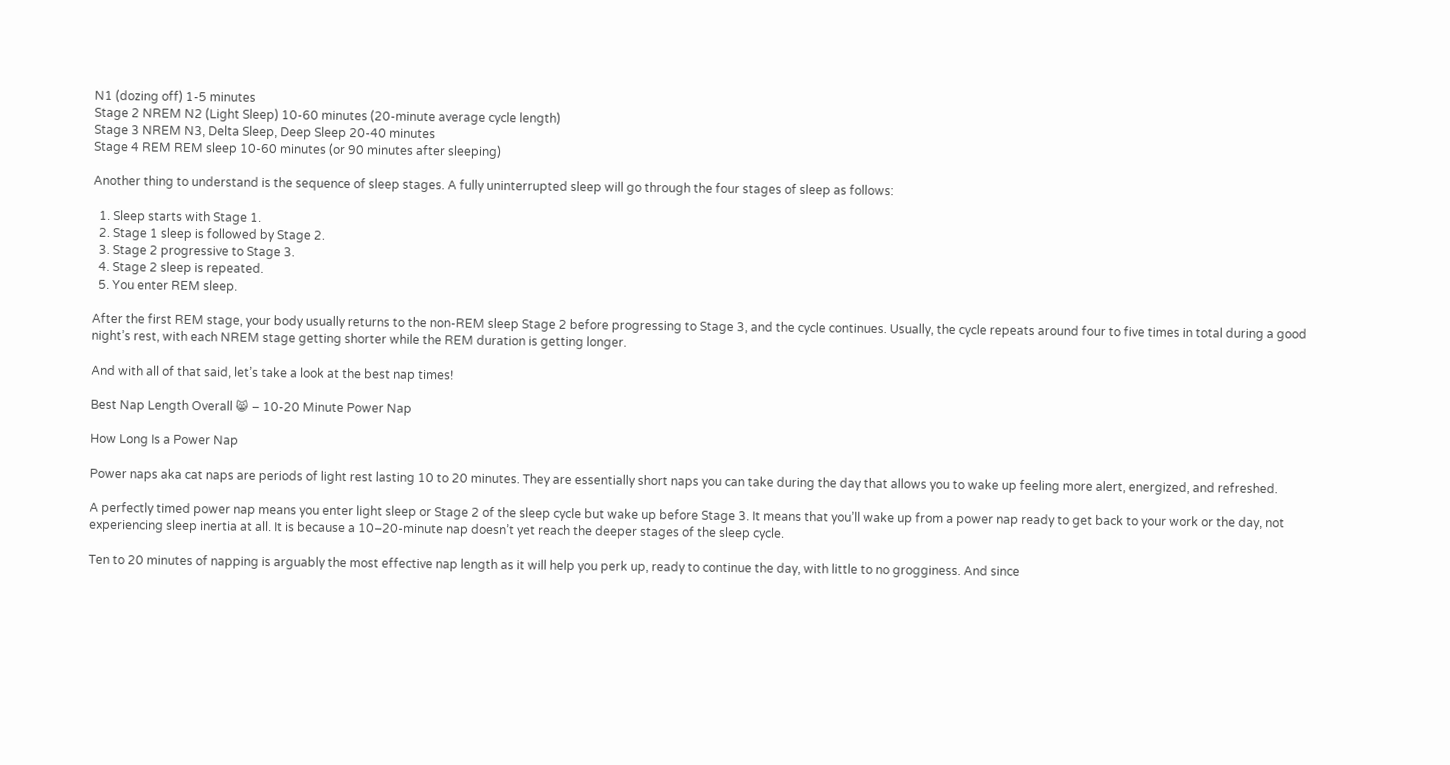N1 (dozing off) 1-5 minutes
Stage 2 NREM N2 (Light Sleep) 10-60 minutes (20-minute average cycle length)
Stage 3 NREM N3, Delta Sleep, Deep Sleep 20-40 minutes
Stage 4 REM REM sleep 10-60 minutes (or 90 minutes after sleeping)

Another thing to understand is the sequence of sleep stages. A fully uninterrupted sleep will go through the four stages of sleep as follows:

  1. Sleep starts with Stage 1.
  2. Stage 1 sleep is followed by Stage 2.
  3. Stage 2 progressive to Stage 3.
  4. Stage 2 sleep is repeated.
  5. You enter REM sleep.

After the first REM stage, your body usually returns to the non-REM sleep Stage 2 before progressing to Stage 3, and the cycle continues. Usually, the cycle repeats around four to five times in total during a good night’s rest, with each NREM stage getting shorter while the REM duration is getting longer.

And with all of that said, let’s take a look at the best nap times!

Best Nap Length Overall 😸 – 10-20 Minute Power Nap

How Long Is a Power Nap

Power naps aka cat naps are periods of light rest lasting 10 to 20 minutes. They are essentially short naps you can take during the day that allows you to wake up feeling more alert, energized, and refreshed.

A perfectly timed power nap means you enter light sleep or Stage 2 of the sleep cycle but wake up before Stage 3. It means that you’ll wake up from a power nap ready to get back to your work or the day, not experiencing sleep inertia at all. It is because a 10–20-minute nap doesn’t yet reach the deeper stages of the sleep cycle.

Ten to 20 minutes of napping is arguably the most effective nap length as it will help you perk up, ready to continue the day, with little to no grogginess. And since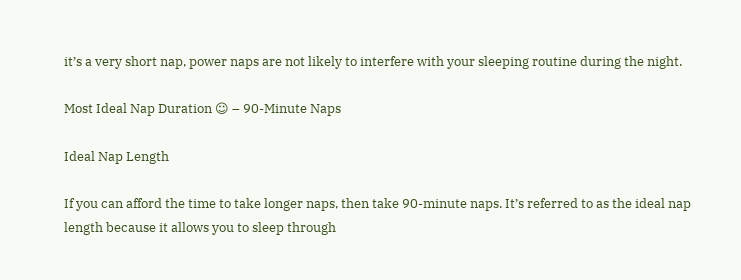it’s a very short nap, power naps are not likely to interfere with your sleeping routine during the night.

Most Ideal Nap Duration ☺ – 90-Minute Naps

Ideal Nap Length

If you can afford the time to take longer naps, then take 90-minute naps. It’s referred to as the ideal nap length because it allows you to sleep through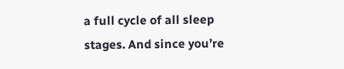a full cycle of all sleep stages. And since you’re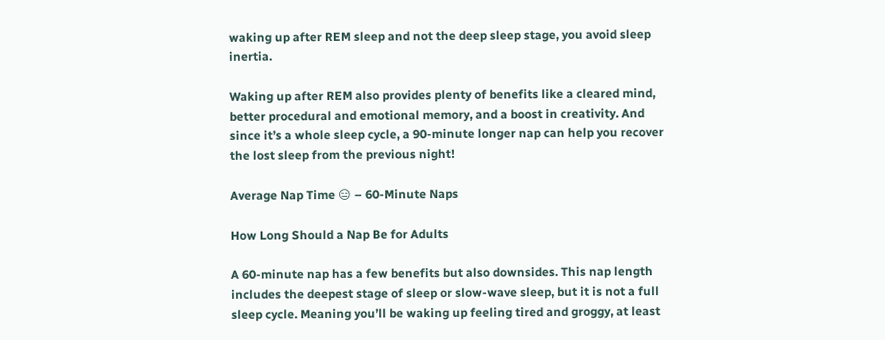waking up after REM sleep and not the deep sleep stage, you avoid sleep inertia.

Waking up after REM also provides plenty of benefits like a cleared mind, better procedural and emotional memory, and a boost in creativity. And since it’s a whole sleep cycle, a 90-minute longer nap can help you recover the lost sleep from the previous night!

Average Nap Time 😑 – 60-Minute Naps

How Long Should a Nap Be for Adults

A 60-minute nap has a few benefits but also downsides. This nap length includes the deepest stage of sleep or slow-wave sleep, but it is not a full sleep cycle. Meaning you’ll be waking up feeling tired and groggy, at least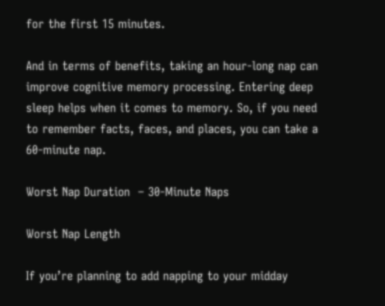for the first 15 minutes.

And in terms of benefits, taking an hour-long nap can improve cognitive memory processing. Entering deep sleep helps when it comes to memory. So, if you need to remember facts, faces, and places, you can take a 60-minute nap.

Worst Nap Duration  – 30-Minute Naps

Worst Nap Length

If you’re planning to add napping to your midday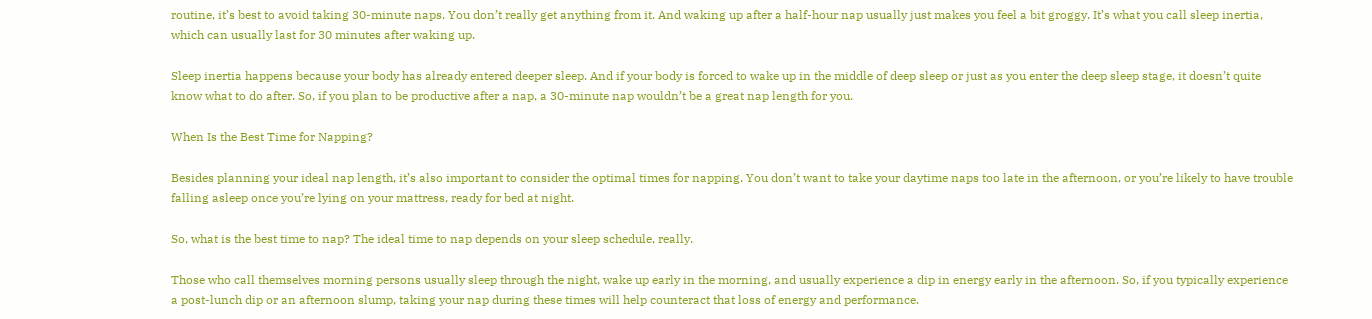routine, it’s best to avoid taking 30-minute naps. You don’t really get anything from it. And waking up after a half-hour nap usually just makes you feel a bit groggy. It’s what you call sleep inertia, which can usually last for 30 minutes after waking up.

Sleep inertia happens because your body has already entered deeper sleep. And if your body is forced to wake up in the middle of deep sleep or just as you enter the deep sleep stage, it doesn’t quite know what to do after. So, if you plan to be productive after a nap, a 30-minute nap wouldn’t be a great nap length for you.

When Is the Best Time for Napping?

Besides planning your ideal nap length, it’s also important to consider the optimal times for napping. You don’t want to take your daytime naps too late in the afternoon, or you’re likely to have trouble falling asleep once you’re lying on your mattress, ready for bed at night.

So, what is the best time to nap? The ideal time to nap depends on your sleep schedule, really.

Those who call themselves morning persons usually sleep through the night, wake up early in the morning, and usually experience a dip in energy early in the afternoon. So, if you typically experience a post-lunch dip or an afternoon slump, taking your nap during these times will help counteract that loss of energy and performance.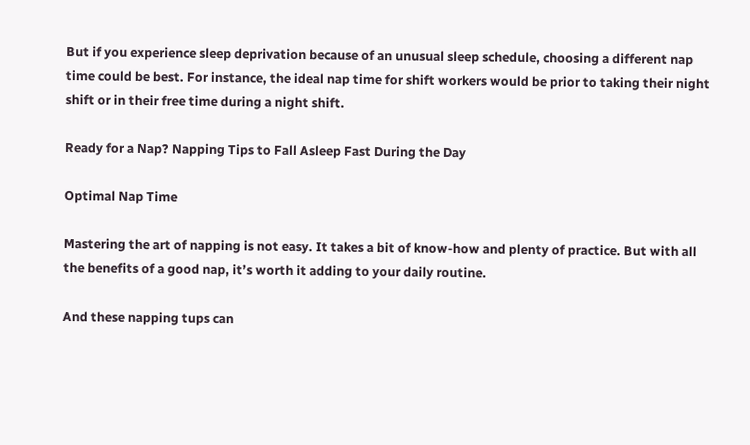But if you experience sleep deprivation because of an unusual sleep schedule, choosing a different nap time could be best. For instance, the ideal nap time for shift workers would be prior to taking their night shift or in their free time during a night shift.

Ready for a Nap? Napping Tips to Fall Asleep Fast During the Day

Optimal Nap Time

Mastering the art of napping is not easy. It takes a bit of know-how and plenty of practice. But with all the benefits of a good nap, it’s worth it adding to your daily routine.

And these napping tups can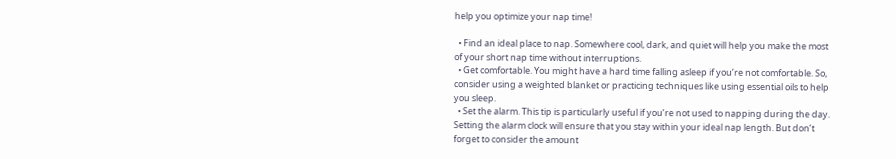help you optimize your nap time!

  • Find an ideal place to nap. Somewhere cool, dark, and quiet will help you make the most of your short nap time without interruptions.
  • Get comfortable. You might have a hard time falling asleep if you’re not comfortable. So, consider using a weighted blanket or practicing techniques like using essential oils to help you sleep.
  • Set the alarm. This tip is particularly useful if you’re not used to napping during the day. Setting the alarm clock will ensure that you stay within your ideal nap length. But don’t forget to consider the amount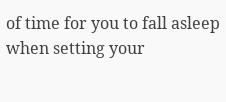of time for you to fall asleep when setting your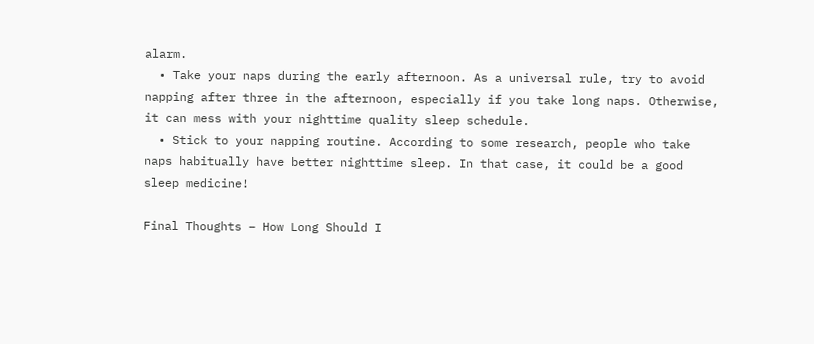alarm.
  • Take your naps during the early afternoon. As a universal rule, try to avoid napping after three in the afternoon, especially if you take long naps. Otherwise, it can mess with your nighttime quality sleep schedule.
  • Stick to your napping routine. According to some research, people who take naps habitually have better nighttime sleep. In that case, it could be a good sleep medicine!

Final Thoughts – How Long Should I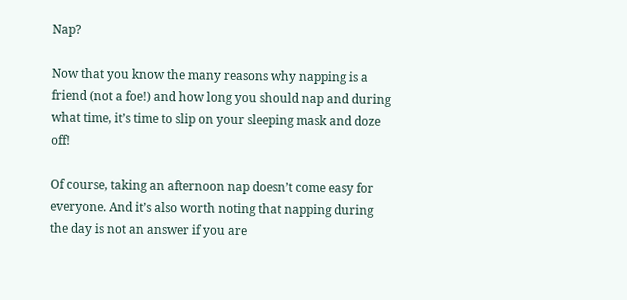Nap?

Now that you know the many reasons why napping is a friend (not a foe!) and how long you should nap and during what time, it’s time to slip on your sleeping mask and doze off!

Of course, taking an afternoon nap doesn’t come easy for everyone. And it’s also worth noting that napping during the day is not an answer if you are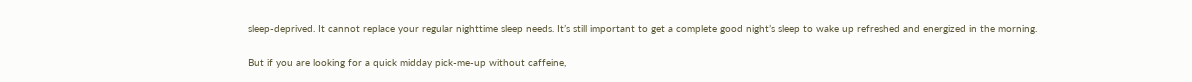sleep-deprived. It cannot replace your regular nighttime sleep needs. It’s still important to get a complete good night’s sleep to wake up refreshed and energized in the morning.

But if you are looking for a quick midday pick-me-up without caffeine,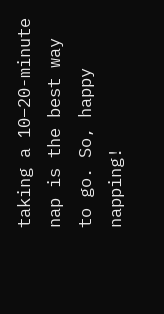taking a 10–20-minute nap is the best way to go. So, happy napping!